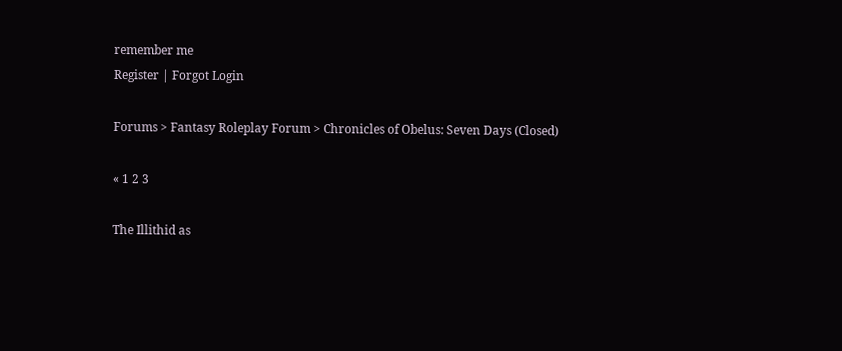remember me
Register | Forgot Login

Forums > Fantasy Roleplay Forum > Chronicles of Obelus: Seven Days (Closed)

« 1 2 3

The Illithid as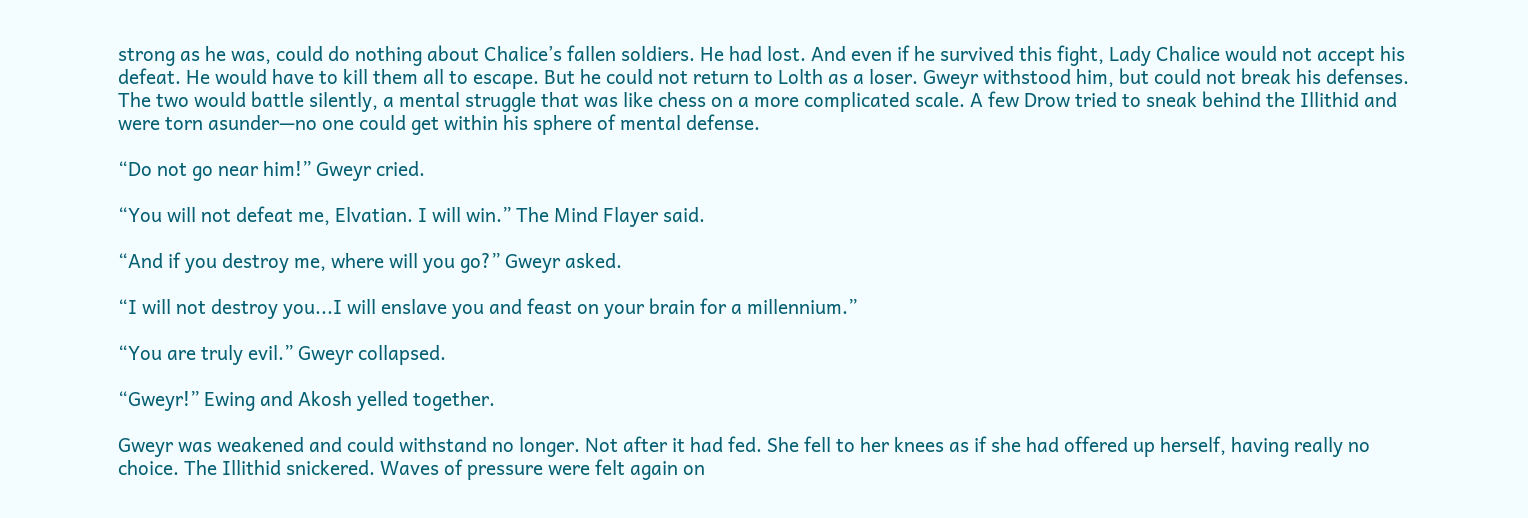strong as he was, could do nothing about Chalice’s fallen soldiers. He had lost. And even if he survived this fight, Lady Chalice would not accept his defeat. He would have to kill them all to escape. But he could not return to Lolth as a loser. Gweyr withstood him, but could not break his defenses. The two would battle silently, a mental struggle that was like chess on a more complicated scale. A few Drow tried to sneak behind the Illithid and were torn asunder—no one could get within his sphere of mental defense.

“Do not go near him!” Gweyr cried.

“You will not defeat me, Elvatian. I will win.” The Mind Flayer said.

“And if you destroy me, where will you go?” Gweyr asked.

“I will not destroy you...I will enslave you and feast on your brain for a millennium.”

“You are truly evil.” Gweyr collapsed.

“Gweyr!” Ewing and Akosh yelled together.

Gweyr was weakened and could withstand no longer. Not after it had fed. She fell to her knees as if she had offered up herself, having really no choice. The Illithid snickered. Waves of pressure were felt again on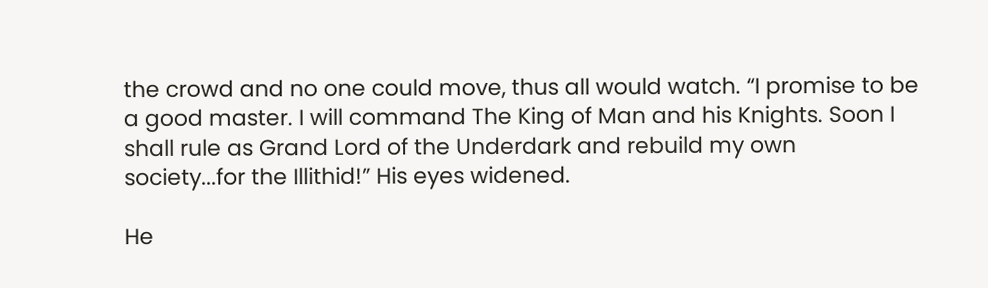the crowd and no one could move, thus all would watch. “I promise to be a good master. I will command The King of Man and his Knights. Soon I shall rule as Grand Lord of the Underdark and rebuild my own society...for the Illithid!” His eyes widened.

He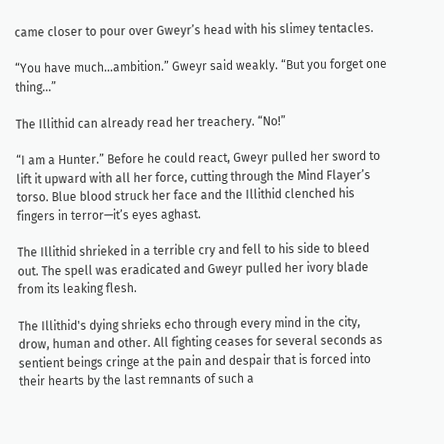came closer to pour over Gweyr’s head with his slimey tentacles.

“You have much...ambition.” Gweyr said weakly. “But you forget one thing...”

The Illithid can already read her treachery. “No!”

“I am a Hunter.” Before he could react, Gweyr pulled her sword to lift it upward with all her force, cutting through the Mind Flayer’s torso. Blue blood struck her face and the Illithid clenched his fingers in terror—it’s eyes aghast.

The Illithid shrieked in a terrible cry and fell to his side to bleed out. The spell was eradicated and Gweyr pulled her ivory blade from its leaking flesh.

The Illithid's dying shrieks echo through every mind in the city, drow, human and other. All fighting ceases for several seconds as sentient beings cringe at the pain and despair that is forced into their hearts by the last remnants of such a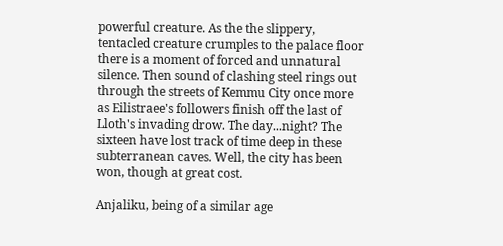powerful creature. As the the slippery, tentacled creature crumples to the palace floor there is a moment of forced and unnatural silence. Then sound of clashing steel rings out through the streets of Kemmu City once more as Eilistraee's followers finish off the last of Lloth's invading drow. The day...night? The sixteen have lost track of time deep in these subterranean caves. Well, the city has been won, though at great cost.

Anjaliku, being of a similar age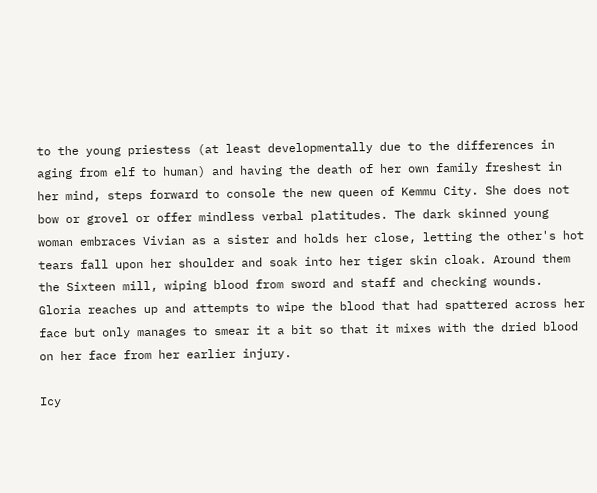to the young priestess (at least developmentally due to the differences in aging from elf to human) and having the death of her own family freshest in her mind, steps forward to console the new queen of Kemmu City. She does not bow or grovel or offer mindless verbal platitudes. The dark skinned young woman embraces Vivian as a sister and holds her close, letting the other's hot tears fall upon her shoulder and soak into her tiger skin cloak. Around them the Sixteen mill, wiping blood from sword and staff and checking wounds. Gloria reaches up and attempts to wipe the blood that had spattered across her face but only manages to smear it a bit so that it mixes with the dried blood on her face from her earlier injury.

Icy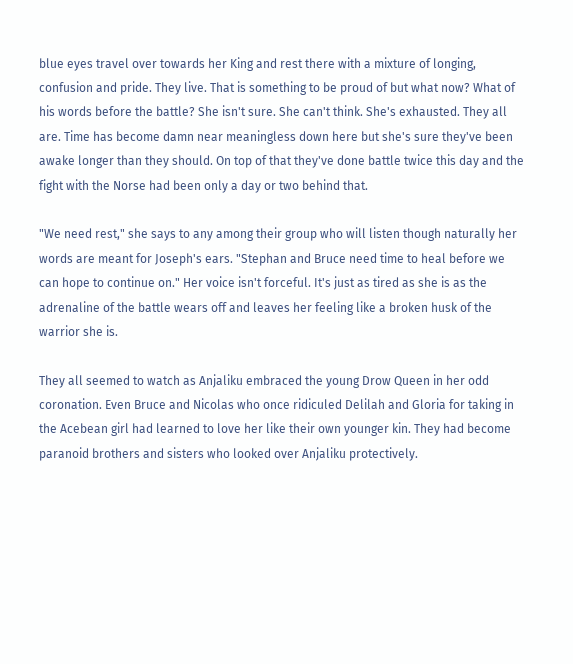blue eyes travel over towards her King and rest there with a mixture of longing, confusion and pride. They live. That is something to be proud of but what now? What of his words before the battle? She isn't sure. She can't think. She's exhausted. They all are. Time has become damn near meaningless down here but she's sure they've been awake longer than they should. On top of that they've done battle twice this day and the fight with the Norse had been only a day or two behind that.

"We need rest," she says to any among their group who will listen though naturally her words are meant for Joseph's ears. "Stephan and Bruce need time to heal before we can hope to continue on." Her voice isn't forceful. It's just as tired as she is as the adrenaline of the battle wears off and leaves her feeling like a broken husk of the warrior she is.

They all seemed to watch as Anjaliku embraced the young Drow Queen in her odd coronation. Even Bruce and Nicolas who once ridiculed Delilah and Gloria for taking in the Acebean girl had learned to love her like their own younger kin. They had become paranoid brothers and sisters who looked over Anjaliku protectively.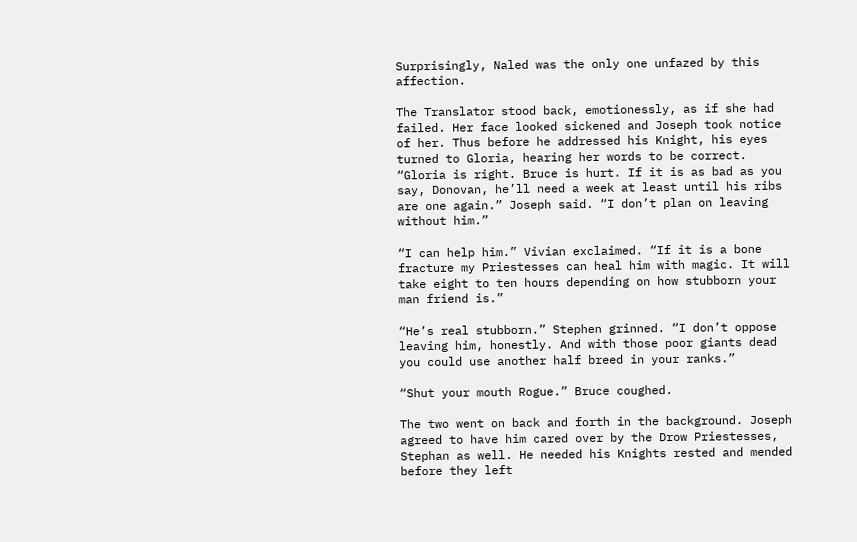Surprisingly, Naled was the only one unfazed by this affection.

The Translator stood back, emotionessly, as if she had failed. Her face looked sickened and Joseph took notice of her. Thus before he addressed his Knight, his eyes turned to Gloria, hearing her words to be correct. “Gloria is right. Bruce is hurt. If it is as bad as you say, Donovan, he’ll need a week at least until his ribs are one again.” Joseph said. “I don’t plan on leaving without him.”

“I can help him.” Vivian exclaimed. “If it is a bone fracture my Priestesses can heal him with magic. It will take eight to ten hours depending on how stubborn your man friend is.”

“He’s real stubborn.” Stephen grinned. “I don’t oppose leaving him, honestly. And with those poor giants dead you could use another half breed in your ranks.”

“Shut your mouth Rogue.” Bruce coughed.

The two went on back and forth in the background. Joseph agreed to have him cared over by the Drow Priestesses, Stephan as well. He needed his Knights rested and mended before they left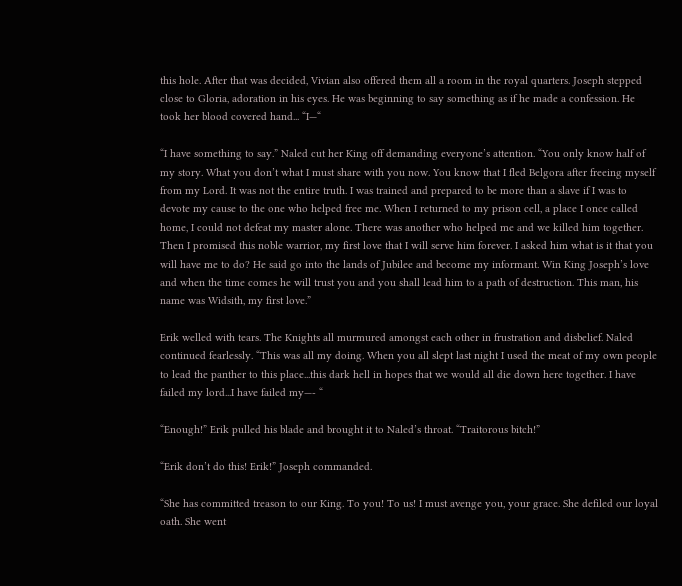this hole. After that was decided, Vivian also offered them all a room in the royal quarters. Joseph stepped close to Gloria, adoration in his eyes. He was beginning to say something as if he made a confession. He took her blood covered hand... “I—“

“I have something to say.” Naled cut her King off demanding everyone’s attention. “You only know half of my story. What you don’t what I must share with you now. You know that I fled Belgora after freeing myself from my Lord. It was not the entire truth. I was trained and prepared to be more than a slave if I was to devote my cause to the one who helped free me. When I returned to my prison cell, a place I once called home, I could not defeat my master alone. There was another who helped me and we killed him together. Then I promised this noble warrior, my first love that I will serve him forever. I asked him what is it that you will have me to do? He said go into the lands of Jubilee and become my informant. Win King Joseph’s love and when the time comes he will trust you and you shall lead him to a path of destruction. This man, his name was Widsith, my first love.”

Erik welled with tears. The Knights all murmured amongst each other in frustration and disbelief. Naled continued fearlessly. “This was all my doing. When you all slept last night I used the meat of my own people to lead the panther to this place...this dark hell in hopes that we would all die down here together. I have failed my lord...I have failed my—- “

“Enough!” Erik pulled his blade and brought it to Naled’s throat. “Traitorous bitch!”

“Erik don’t do this! Erik!” Joseph commanded.

“She has committed treason to our King. To you! To us! I must avenge you, your grace. She defiled our loyal oath. She went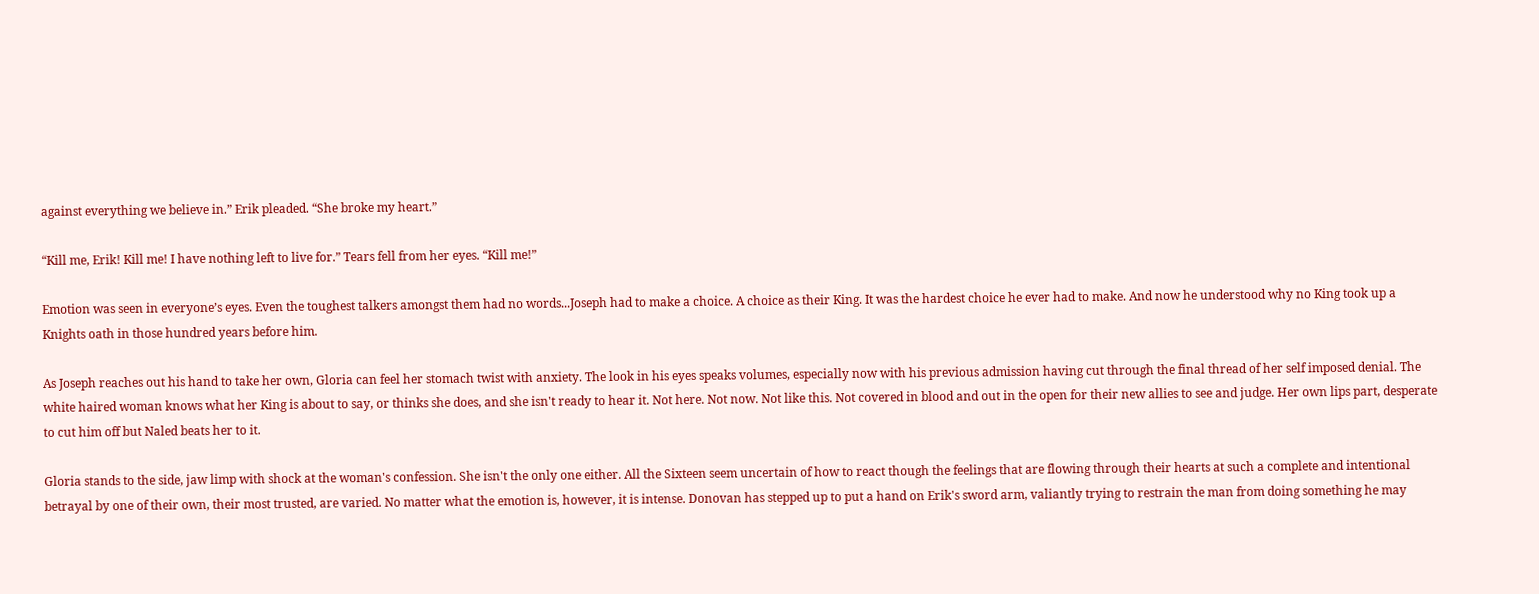against everything we believe in.” Erik pleaded. “She broke my heart.”

“Kill me, Erik! Kill me! I have nothing left to live for.” Tears fell from her eyes. “Kill me!”

Emotion was seen in everyone’s eyes. Even the toughest talkers amongst them had no words...Joseph had to make a choice. A choice as their King. It was the hardest choice he ever had to make. And now he understood why no King took up a Knights oath in those hundred years before him.

As Joseph reaches out his hand to take her own, Gloria can feel her stomach twist with anxiety. The look in his eyes speaks volumes, especially now with his previous admission having cut through the final thread of her self imposed denial. The white haired woman knows what her King is about to say, or thinks she does, and she isn't ready to hear it. Not here. Not now. Not like this. Not covered in blood and out in the open for their new allies to see and judge. Her own lips part, desperate to cut him off but Naled beats her to it.

Gloria stands to the side, jaw limp with shock at the woman's confession. She isn't the only one either. All the Sixteen seem uncertain of how to react though the feelings that are flowing through their hearts at such a complete and intentional betrayal by one of their own, their most trusted, are varied. No matter what the emotion is, however, it is intense. Donovan has stepped up to put a hand on Erik's sword arm, valiantly trying to restrain the man from doing something he may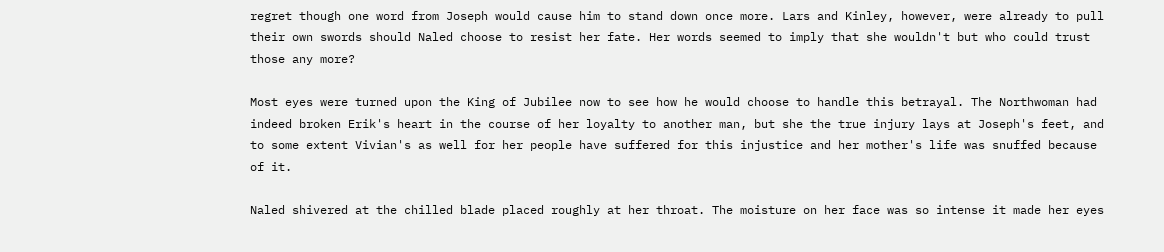regret though one word from Joseph would cause him to stand down once more. Lars and Kinley, however, were already to pull their own swords should Naled choose to resist her fate. Her words seemed to imply that she wouldn't but who could trust those any more?

Most eyes were turned upon the King of Jubilee now to see how he would choose to handle this betrayal. The Northwoman had indeed broken Erik's heart in the course of her loyalty to another man, but she the true injury lays at Joseph's feet, and to some extent Vivian's as well for her people have suffered for this injustice and her mother's life was snuffed because of it.

Naled shivered at the chilled blade placed roughly at her throat. The moisture on her face was so intense it made her eyes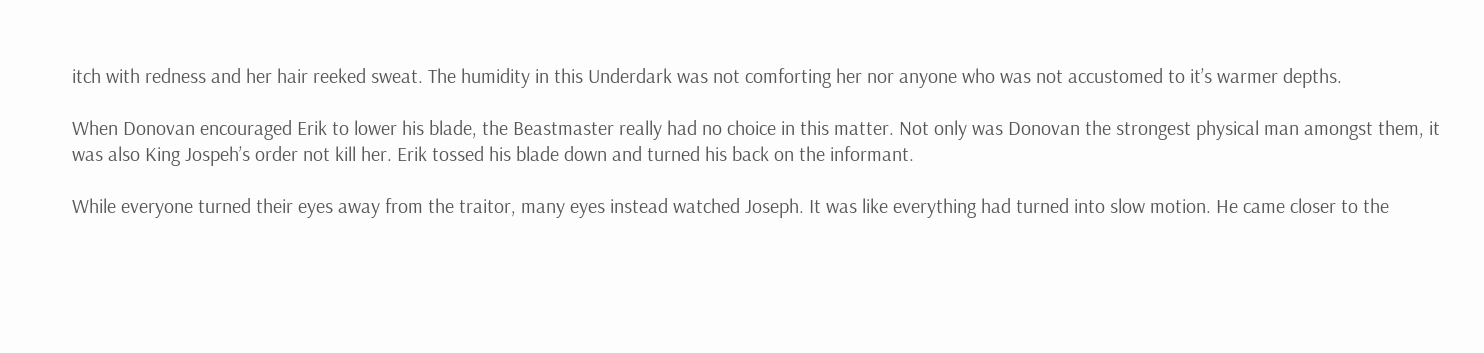itch with redness and her hair reeked sweat. The humidity in this Underdark was not comforting her nor anyone who was not accustomed to it’s warmer depths.

When Donovan encouraged Erik to lower his blade, the Beastmaster really had no choice in this matter. Not only was Donovan the strongest physical man amongst them, it was also King Jospeh’s order not kill her. Erik tossed his blade down and turned his back on the informant.

While everyone turned their eyes away from the traitor, many eyes instead watched Joseph. It was like everything had turned into slow motion. He came closer to the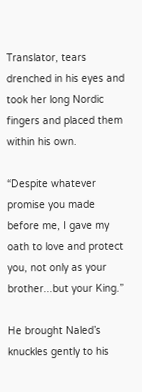Translator, tears drenched in his eyes and took her long Nordic fingers and placed them within his own.

“Despite whatever promise you made before me, I gave my oath to love and protect you, not only as your brother...but your King.”

He brought Naled’s knuckles gently to his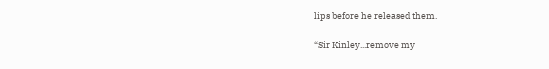lips before he released them.

“Sir Kinley...remove my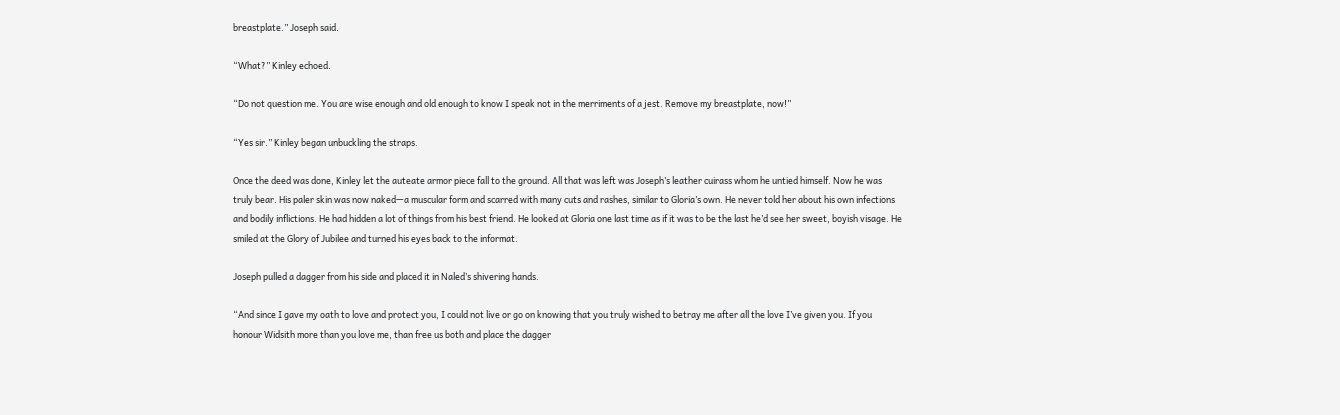breastplate.” Joseph said.

“What?” Kinley echoed.

“Do not question me. You are wise enough and old enough to know I speak not in the merriments of a jest. Remove my breastplate, now!”

“Yes sir.” Kinley began unbuckling the straps.

Once the deed was done, Kinley let the auteate armor piece fall to the ground. All that was left was Joseph’s leather cuirass whom he untied himself. Now he was truly bear. His paler skin was now naked—a muscular form and scarred with many cuts and rashes, similar to Gloria’s own. He never told her about his own infections and bodily inflictions. He had hidden a lot of things from his best friend. He looked at Gloria one last time as if it was to be the last he’d see her sweet, boyish visage. He smiled at the Glory of Jubilee and turned his eyes back to the informat.

Joseph pulled a dagger from his side and placed it in Naled’s shivering hands.

“And since I gave my oath to love and protect you, I could not live or go on knowing that you truly wished to betray me after all the love I’ve given you. If you honour Widsith more than you love me, than free us both and place the dagger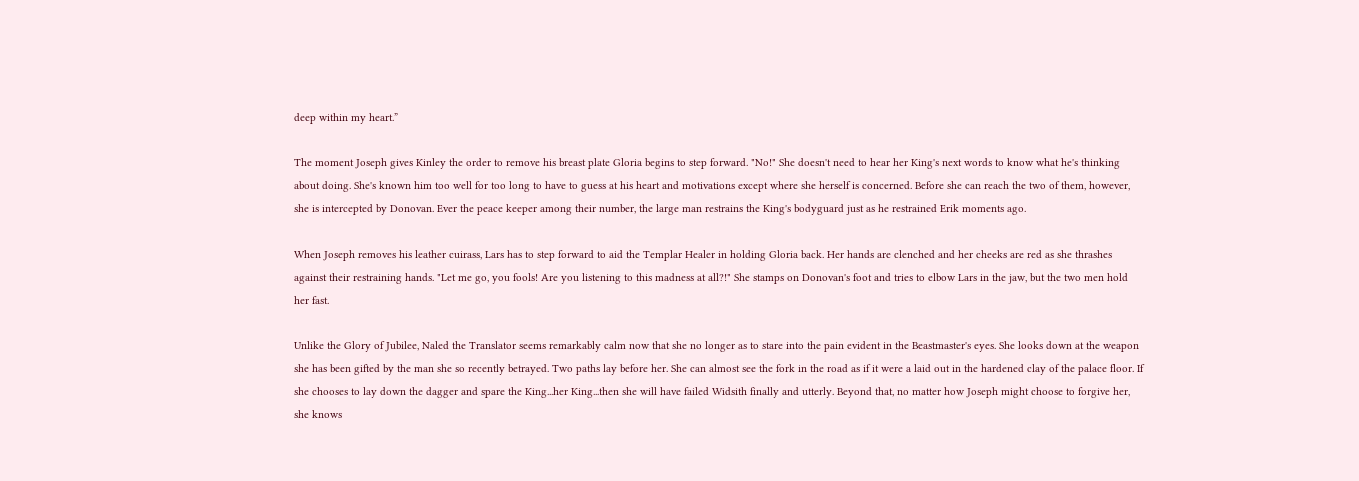deep within my heart.”

The moment Joseph gives Kinley the order to remove his breast plate Gloria begins to step forward. "No!" She doesn't need to hear her King's next words to know what he's thinking about doing. She's known him too well for too long to have to guess at his heart and motivations except where she herself is concerned. Before she can reach the two of them, however, she is intercepted by Donovan. Ever the peace keeper among their number, the large man restrains the King's bodyguard just as he restrained Erik moments ago.

When Joseph removes his leather cuirass, Lars has to step forward to aid the Templar Healer in holding Gloria back. Her hands are clenched and her cheeks are red as she thrashes against their restraining hands. "Let me go, you fools! Are you listening to this madness at all?!" She stamps on Donovan's foot and tries to elbow Lars in the jaw, but the two men hold her fast.

Unlike the Glory of Jubilee, Naled the Translator seems remarkably calm now that she no longer as to stare into the pain evident in the Beastmaster's eyes. She looks down at the weapon she has been gifted by the man she so recently betrayed. Two paths lay before her. She can almost see the fork in the road as if it were a laid out in the hardened clay of the palace floor. If she chooses to lay down the dagger and spare the King...her King...then she will have failed Widsith finally and utterly. Beyond that, no matter how Joseph might choose to forgive her, she knows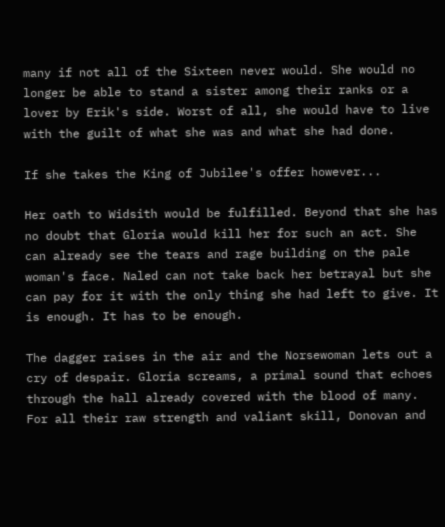many if not all of the Sixteen never would. She would no longer be able to stand a sister among their ranks or a lover by Erik's side. Worst of all, she would have to live with the guilt of what she was and what she had done.

If she takes the King of Jubilee's offer however...

Her oath to Widsith would be fulfilled. Beyond that she has no doubt that Gloria would kill her for such an act. She can already see the tears and rage building on the pale woman's face. Naled can not take back her betrayal but she can pay for it with the only thing she had left to give. It is enough. It has to be enough.

The dagger raises in the air and the Norsewoman lets out a cry of despair. Gloria screams, a primal sound that echoes through the hall already covered with the blood of many. For all their raw strength and valiant skill, Donovan and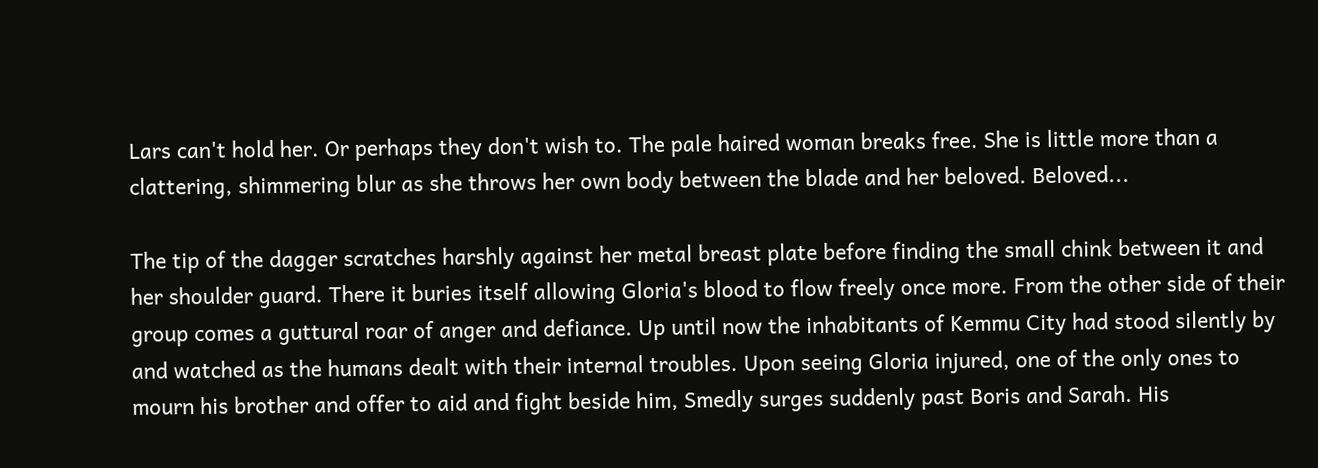Lars can't hold her. Or perhaps they don't wish to. The pale haired woman breaks free. She is little more than a clattering, shimmering blur as she throws her own body between the blade and her beloved. Beloved...

The tip of the dagger scratches harshly against her metal breast plate before finding the small chink between it and her shoulder guard. There it buries itself allowing Gloria's blood to flow freely once more. From the other side of their group comes a guttural roar of anger and defiance. Up until now the inhabitants of Kemmu City had stood silently by and watched as the humans dealt with their internal troubles. Upon seeing Gloria injured, one of the only ones to mourn his brother and offer to aid and fight beside him, Smedly surges suddenly past Boris and Sarah. His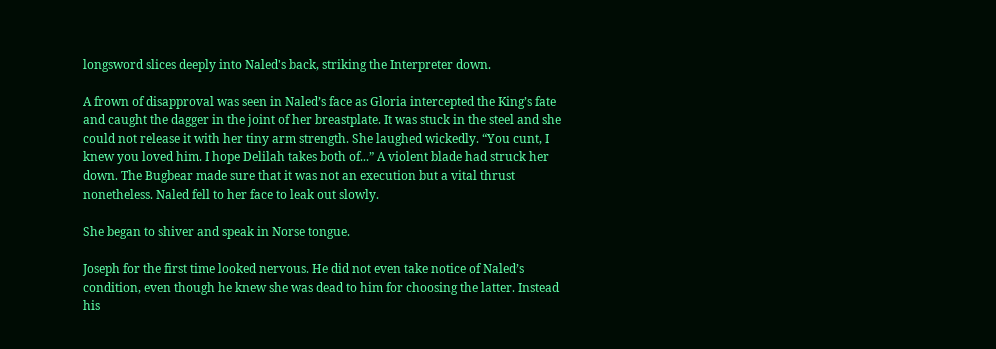longsword slices deeply into Naled's back, striking the Interpreter down.

A frown of disapproval was seen in Naled’s face as Gloria intercepted the King’s fate and caught the dagger in the joint of her breastplate. It was stuck in the steel and she could not release it with her tiny arm strength. She laughed wickedly. “You cunt, I knew you loved him. I hope Delilah takes both of...” A violent blade had struck her down. The Bugbear made sure that it was not an execution but a vital thrust nonetheless. Naled fell to her face to leak out slowly.

She began to shiver and speak in Norse tongue.

Joseph for the first time looked nervous. He did not even take notice of Naled’s condition, even though he knew she was dead to him for choosing the latter. Instead his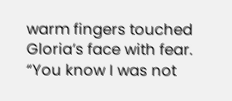warm fingers touched Gloria’s face with fear. “You know I was not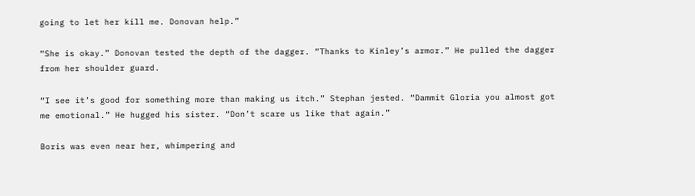going to let her kill me. Donovan help.”

“She is okay.” Donovan tested the depth of the dagger. “Thanks to Kinley’s armor.” He pulled the dagger from her shoulder guard.

“I see it’s good for something more than making us itch.” Stephan jested. “Dammit Gloria you almost got me emotional.” He hugged his sister. “Don’t scare us like that again.”

Boris was even near her, whimpering and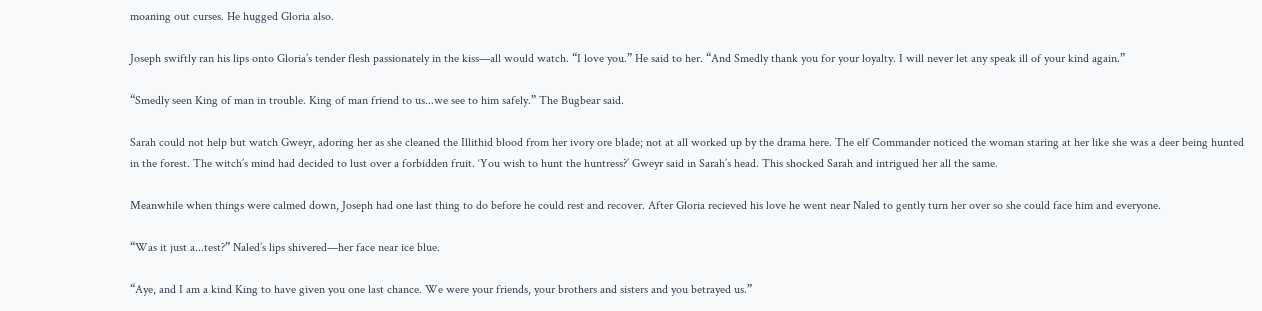moaning out curses. He hugged Gloria also.

Joseph swiftly ran his lips onto Gloria’s tender flesh passionately in the kiss—all would watch. “I love you.” He said to her. “And Smedly thank you for your loyalty. I will never let any speak ill of your kind again.”

“Smedly seen King of man in trouble. King of man friend to us...we see to him safely.” The Bugbear said.

Sarah could not help but watch Gweyr, adoring her as she cleaned the Illithid blood from her ivory ore blade; not at all worked up by the drama here. The elf Commander noticed the woman staring at her like she was a deer being hunted in the forest. The witch’s mind had decided to lust over a forbidden fruit. ‘You wish to hunt the huntress?’ Gweyr said in Sarah’s head. This shocked Sarah and intrigued her all the same.

Meanwhile when things were calmed down, Joseph had one last thing to do before he could rest and recover. After Gloria recieved his love he went near Naled to gently turn her over so she could face him and everyone.

“Was it just a...test?” Naled’s lips shivered—her face near ice blue.

“Aye, and I am a kind King to have given you one last chance. We were your friends, your brothers and sisters and you betrayed us.”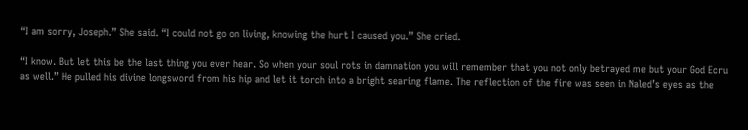“I am sorry, Joseph.” She said. “I could not go on living, knowing the hurt I caused you.” She cried.

“I know. But let this be the last thing you ever hear. So when your soul rots in damnation you will remember that you not only betrayed me but your God Ecru as well.” He pulled his divine longsword from his hip and let it torch into a bright searing flame. The reflection of the fire was seen in Naled’s eyes as the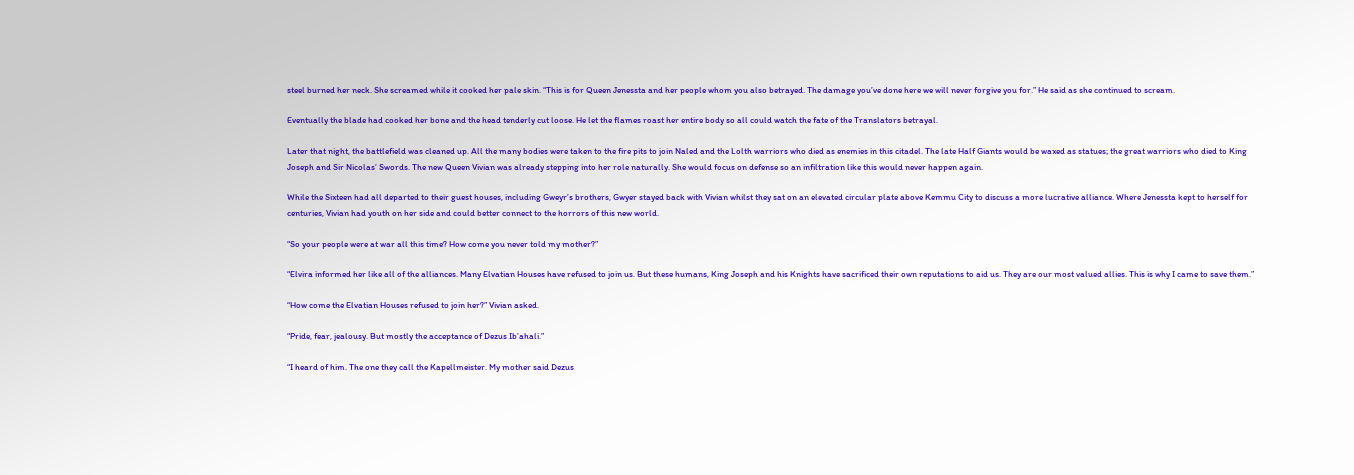steel burned her neck. She screamed while it cooked her pale skin. “This is for Queen Jenessta and her people whom you also betrayed. The damage you’ve done here we will never forgive you for.” He said as she continued to scream.

Eventually the blade had cooked her bone and the head tenderly cut loose. He let the flames roast her entire body so all could watch the fate of the Translators betrayal.

Later that night, the battlefield was cleaned up. All the many bodies were taken to the fire pits to join Naled and the Lolth warriors who died as enemies in this citadel. The late Half Giants would be waxed as statues; the great warriors who died to King Joseph and Sir Nicolas’ Swords. The new Queen Vivian was already stepping into her role naturally. She would focus on defense so an infiltration like this would never happen again.

While the Sixteen had all departed to their guest houses, including Gweyr’s brothers, Gwyer stayed back with Vivian whilst they sat on an elevated circular plate above Kemmu City to discuss a more lucrative alliance. Where Jenessta kept to herself for centuries, Vivian had youth on her side and could better connect to the horrors of this new world.

“So your people were at war all this time? How come you never told my mother?”

“Elvira informed her like all of the alliances. Many Elvatian Houses have refused to join us. But these humans, King Joseph and his Knights have sacrificed their own reputations to aid us. They are our most valued allies. This is why I came to save them.”

“How come the Elvatian Houses refused to join her?” Vivian asked.

“Pride, fear, jealousy. But mostly the acceptance of Dezus Ib’ahali.”

“I heard of him. The one they call the Kapellmeister. My mother said Dezus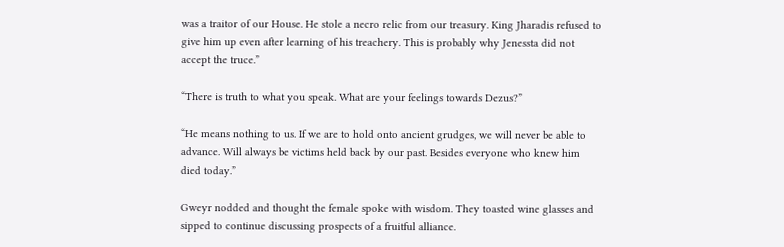was a traitor of our House. He stole a necro relic from our treasury. King Jharadis refused to give him up even after learning of his treachery. This is probably why Jenessta did not accept the truce.”

“There is truth to what you speak. What are your feelings towards Dezus?”

“He means nothing to us. If we are to hold onto ancient grudges, we will never be able to advance. Will always be victims held back by our past. Besides everyone who knew him died today.”

Gweyr nodded and thought the female spoke with wisdom. They toasted wine glasses and sipped to continue discussing prospects of a fruitful alliance.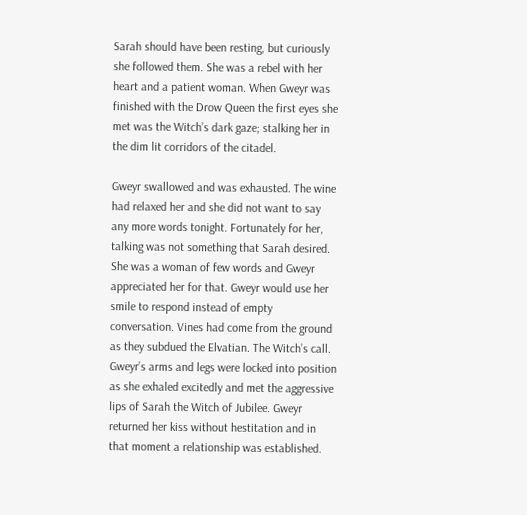Sarah should have been resting, but curiously she followed them. She was a rebel with her heart and a patient woman. When Gweyr was finished with the Drow Queen the first eyes she met was the Witch’s dark gaze; stalking her in the dim lit corridors of the citadel.

Gweyr swallowed and was exhausted. The wine had relaxed her and she did not want to say any more words tonight. Fortunately for her, talking was not something that Sarah desired. She was a woman of few words and Gweyr appreciated her for that. Gweyr would use her smile to respond instead of empty conversation. Vines had come from the ground as they subdued the Elvatian. The Witch’s call. Gweyr’s arms and legs were locked into position as she exhaled excitedly and met the aggressive lips of Sarah the Witch of Jubilee. Gweyr returned her kiss without hestitation and in that moment a relationship was established.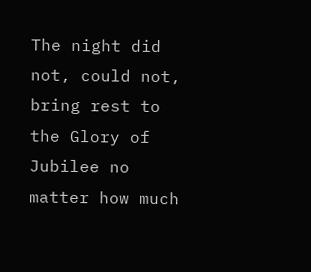The night did not, could not, bring rest to the Glory of Jubilee no matter how much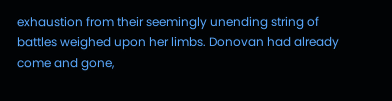exhaustion from their seemingly unending string of battles weighed upon her limbs. Donovan had already come and gone,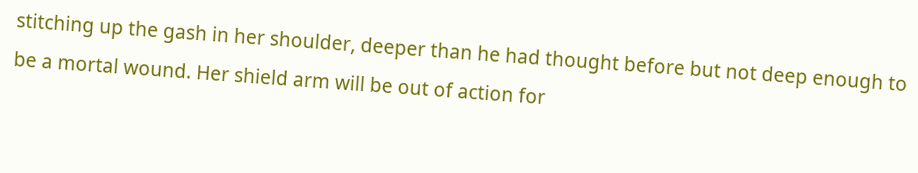stitching up the gash in her shoulder, deeper than he had thought before but not deep enough to be a mortal wound. Her shield arm will be out of action for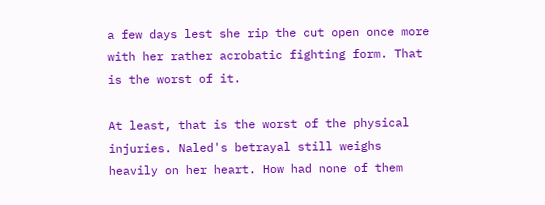a few days lest she rip the cut open once more with her rather acrobatic fighting form. That is the worst of it.

At least, that is the worst of the physical injuries. Naled's betrayal still weighs heavily on her heart. How had none of them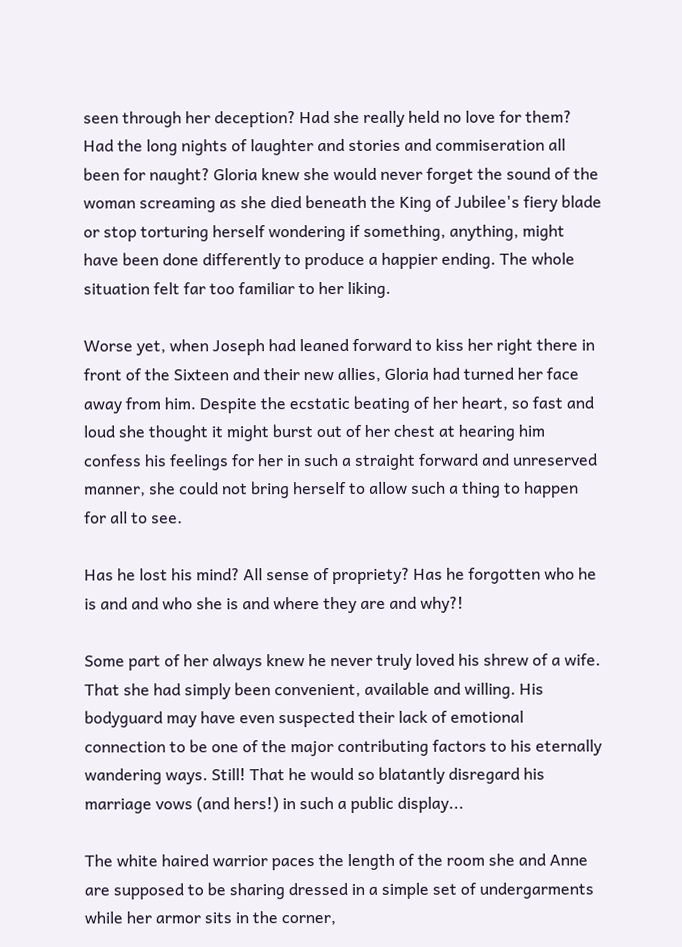seen through her deception? Had she really held no love for them? Had the long nights of laughter and stories and commiseration all been for naught? Gloria knew she would never forget the sound of the woman screaming as she died beneath the King of Jubilee's fiery blade or stop torturing herself wondering if something, anything, might have been done differently to produce a happier ending. The whole situation felt far too familiar to her liking.

Worse yet, when Joseph had leaned forward to kiss her right there in front of the Sixteen and their new allies, Gloria had turned her face away from him. Despite the ecstatic beating of her heart, so fast and loud she thought it might burst out of her chest at hearing him confess his feelings for her in such a straight forward and unreserved manner, she could not bring herself to allow such a thing to happen for all to see.

Has he lost his mind? All sense of propriety? Has he forgotten who he is and and who she is and where they are and why?!

Some part of her always knew he never truly loved his shrew of a wife. That she had simply been convenient, available and willing. His bodyguard may have even suspected their lack of emotional connection to be one of the major contributing factors to his eternally wandering ways. Still! That he would so blatantly disregard his marriage vows (and hers!) in such a public display...

The white haired warrior paces the length of the room she and Anne are supposed to be sharing dressed in a simple set of undergarments while her armor sits in the corner,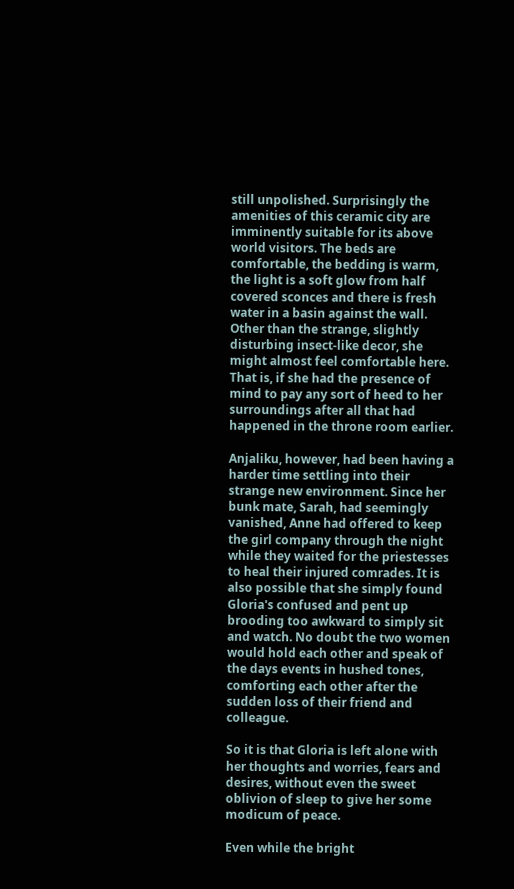still unpolished. Surprisingly the amenities of this ceramic city are imminently suitable for its above world visitors. The beds are comfortable, the bedding is warm, the light is a soft glow from half covered sconces and there is fresh water in a basin against the wall. Other than the strange, slightly disturbing insect-like decor, she might almost feel comfortable here. That is, if she had the presence of mind to pay any sort of heed to her surroundings after all that had happened in the throne room earlier.

Anjaliku, however, had been having a harder time settling into their strange new environment. Since her bunk mate, Sarah, had seemingly vanished, Anne had offered to keep the girl company through the night while they waited for the priestesses to heal their injured comrades. It is also possible that she simply found Gloria's confused and pent up brooding too awkward to simply sit and watch. No doubt the two women would hold each other and speak of the days events in hushed tones, comforting each other after the sudden loss of their friend and colleague.

So it is that Gloria is left alone with her thoughts and worries, fears and desires, without even the sweet oblivion of sleep to give her some modicum of peace.

Even while the bright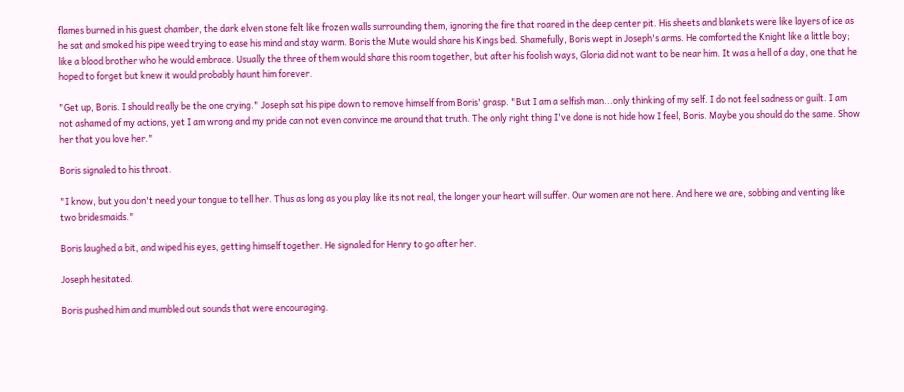flames burned in his guest chamber, the dark elven stone felt like frozen walls surrounding them, ignoring the fire that roared in the deep center pit. His sheets and blankets were like layers of ice as he sat and smoked his pipe weed trying to ease his mind and stay warm. Boris the Mute would share his Kings bed. Shamefully, Boris wept in Joseph's arms. He comforted the Knight like a little boy; like a blood brother who he would embrace. Usually the three of them would share this room together, but after his foolish ways, Gloria did not want to be near him. It was a hell of a day, one that he hoped to forget but knew it would probably haunt him forever.

"Get up, Boris. I should really be the one crying." Joseph sat his pipe down to remove himself from Boris' grasp. "But I am a selfish man...only thinking of my self. I do not feel sadness or guilt. I am not ashamed of my actions, yet I am wrong and my pride can not even convince me around that truth. The only right thing I've done is not hide how I feel, Boris. Maybe you should do the same. Show her that you love her."

Boris signaled to his throat.

"I know, but you don't need your tongue to tell her. Thus as long as you play like its not real, the longer your heart will suffer. Our women are not here. And here we are, sobbing and venting like two bridesmaids."

Boris laughed a bit, and wiped his eyes, getting himself together. He signaled for Henry to go after her.

Joseph hesitated.

Boris pushed him and mumbled out sounds that were encouraging.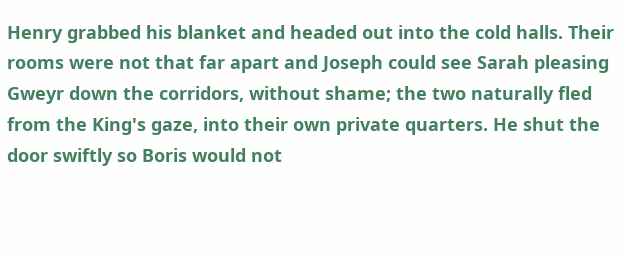Henry grabbed his blanket and headed out into the cold halls. Their rooms were not that far apart and Joseph could see Sarah pleasing Gweyr down the corridors, without shame; the two naturally fled from the King's gaze, into their own private quarters. He shut the door swiftly so Boris would not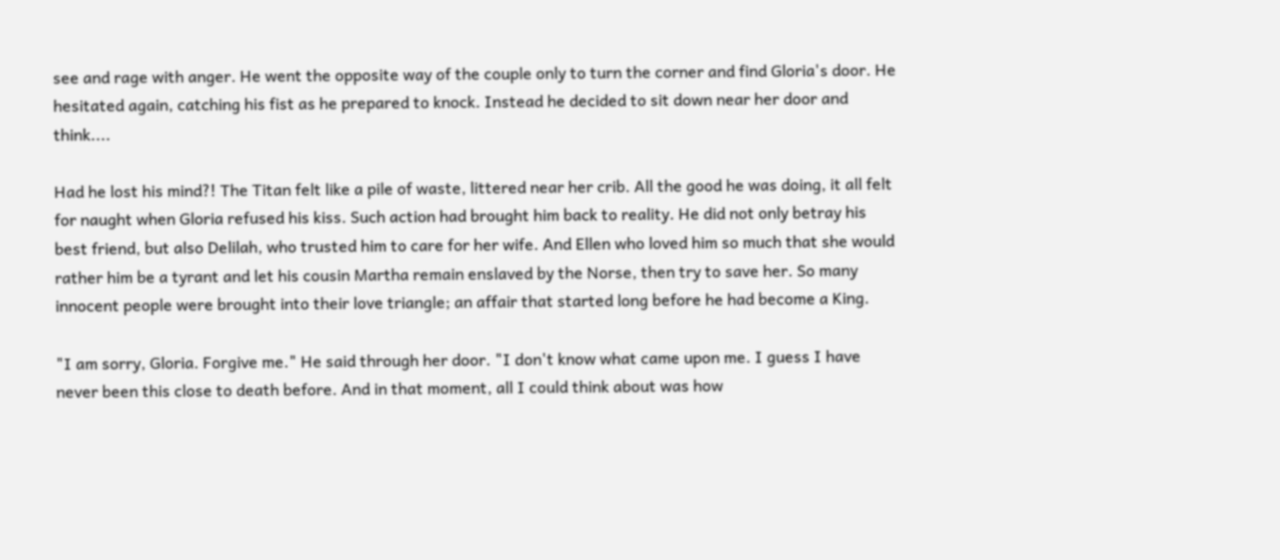see and rage with anger. He went the opposite way of the couple only to turn the corner and find Gloria's door. He hesitated again, catching his fist as he prepared to knock. Instead he decided to sit down near her door and think....

Had he lost his mind?! The Titan felt like a pile of waste, littered near her crib. All the good he was doing, it all felt for naught when Gloria refused his kiss. Such action had brought him back to reality. He did not only betray his best friend, but also Delilah, who trusted him to care for her wife. And Ellen who loved him so much that she would rather him be a tyrant and let his cousin Martha remain enslaved by the Norse, then try to save her. So many innocent people were brought into their love triangle; an affair that started long before he had become a King.

"I am sorry, Gloria. Forgive me." He said through her door. "I don't know what came upon me. I guess I have never been this close to death before. And in that moment, all I could think about was how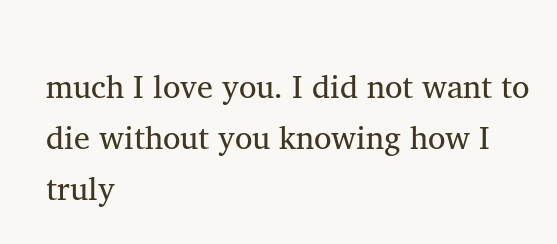much I love you. I did not want to die without you knowing how I truly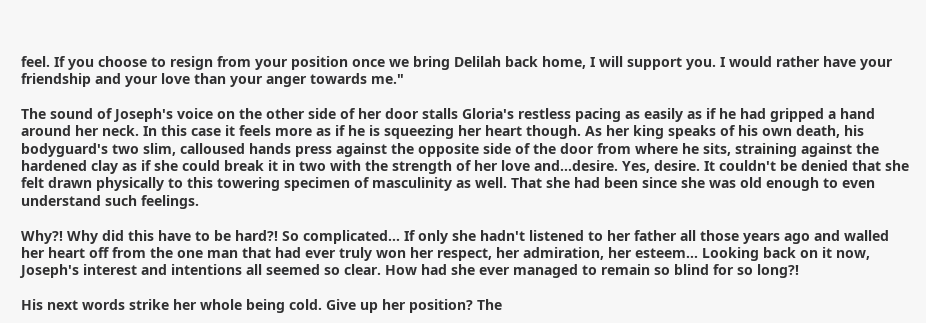feel. If you choose to resign from your position once we bring Delilah back home, I will support you. I would rather have your friendship and your love than your anger towards me."

The sound of Joseph's voice on the other side of her door stalls Gloria's restless pacing as easily as if he had gripped a hand around her neck. In this case it feels more as if he is squeezing her heart though. As her king speaks of his own death, his bodyguard's two slim, calloused hands press against the opposite side of the door from where he sits, straining against the hardened clay as if she could break it in two with the strength of her love and...desire. Yes, desire. It couldn't be denied that she felt drawn physically to this towering specimen of masculinity as well. That she had been since she was old enough to even understand such feelings.

Why?! Why did this have to be hard?! So complicated... If only she hadn't listened to her father all those years ago and walled her heart off from the one man that had ever truly won her respect, her admiration, her esteem... Looking back on it now, Joseph's interest and intentions all seemed so clear. How had she ever managed to remain so blind for so long?!

His next words strike her whole being cold. Give up her position? The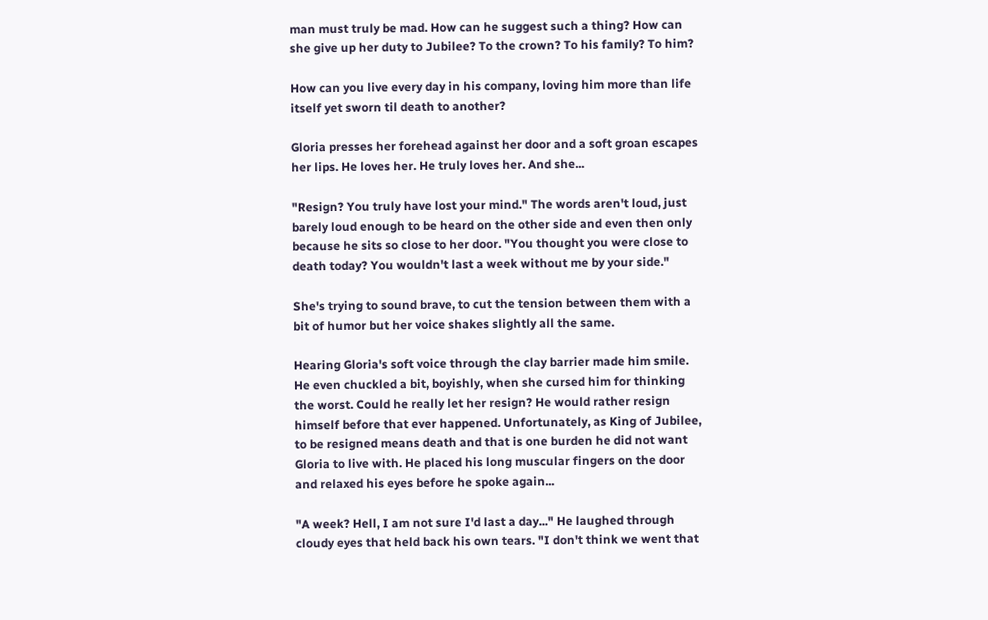man must truly be mad. How can he suggest such a thing? How can she give up her duty to Jubilee? To the crown? To his family? To him?

How can you live every day in his company, loving him more than life itself yet sworn til death to another?

Gloria presses her forehead against her door and a soft groan escapes her lips. He loves her. He truly loves her. And she...

"Resign? You truly have lost your mind." The words aren't loud, just barely loud enough to be heard on the other side and even then only because he sits so close to her door. "You thought you were close to death today? You wouldn't last a week without me by your side."

She's trying to sound brave, to cut the tension between them with a bit of humor but her voice shakes slightly all the same.

Hearing Gloria's soft voice through the clay barrier made him smile. He even chuckled a bit, boyishly, when she cursed him for thinking the worst. Could he really let her resign? He would rather resign himself before that ever happened. Unfortunately, as King of Jubilee, to be resigned means death and that is one burden he did not want Gloria to live with. He placed his long muscular fingers on the door and relaxed his eyes before he spoke again...

"A week? Hell, I am not sure I'd last a day..." He laughed through cloudy eyes that held back his own tears. "I don't think we went that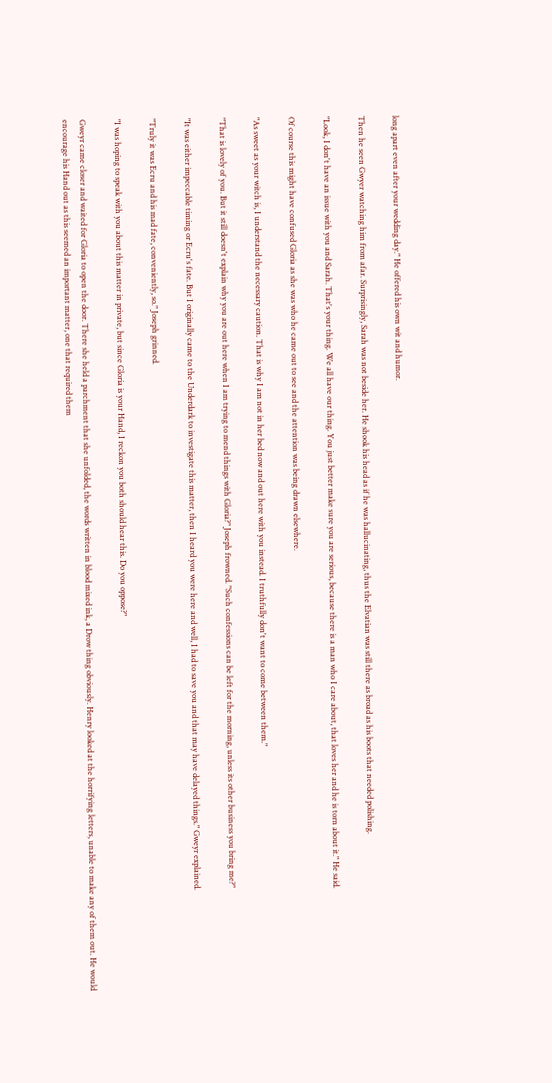long apart even after your wedding day." He offered his own wit and humor.

Then he seen Gwyer watching him from afar. Surprisingly, Sarah was not beside her. He shook his head as if he was hallucinating, thus the Elvatian was still there as broad as his boots that needed polishing.

"Look, I don't have an issue with you and Sarah. That's your thing. We all have our thing. You just better make sure you are serious, because there is a man who I care about, that loves her and he is torn about it." He said.

Of course this might have confused Gloria as she was who he came out to see and the attention was being drawn elsewhere.

"As sweet as your witch is, I understand the necessary caution. That is why I am not in her bed now and out here with you instead. I truthfully don't want to come between them."

"That is lovely of you. But it still doesn't explain why you are out here when I am trying to mend things with Gloria?" Joseph frowned. "Such confessions can be left for the morning, unless its other business you bring me?"

"It was either impeccable timing or Ecru's fate. But I originally came to the Underdark to investigate this matter, then I heard you were here and well, I had to save you and that may have delayed things." Gweyr explained.

"Truly it was Ecru and his mad fate, conveniently, so." Joseph grinned.

"I was hoping to speak with you about this matter in private, but since Gloria is your Hand, I reckon you both should hear this. Do you oppose?"

Gweyr came closer and waited for Gloria to open the door. There she held a parchment that she unfolded, the words written in blood mixed ink, a Drow thing obviously. Henry looked at the horrifying letters, unable to make any of them out. He would encourage his Hand out as this seemed an important matter, one that required them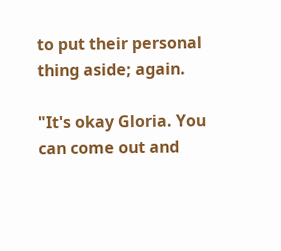to put their personal thing aside; again.

"It's okay Gloria. You can come out and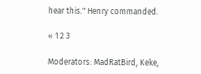hear this." Henry commanded.

« 1 2 3

Moderators: MadRatBird, Keke,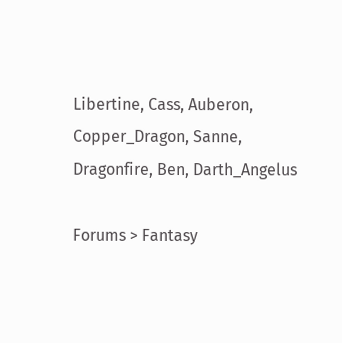Libertine, Cass, Auberon, Copper_Dragon, Sanne, Dragonfire, Ben, Darth_Angelus

Forums > Fantasy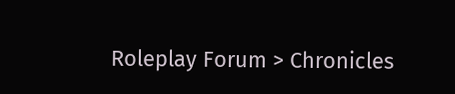Roleplay Forum > Chronicles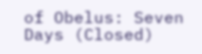of Obelus: Seven Days (Closed)